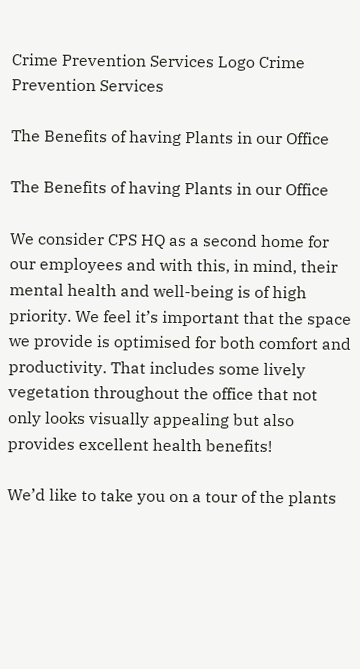Crime Prevention Services Logo Crime Prevention Services

The Benefits of having Plants in our Office

The Benefits of having Plants in our Office

We consider CPS HQ as a second home for our employees and with this, in mind, their mental health and well-being is of high priority. We feel it’s important that the space we provide is optimised for both comfort and productivity. That includes some lively vegetation throughout the office that not only looks visually appealing but also provides excellent health benefits!

We’d like to take you on a tour of the plants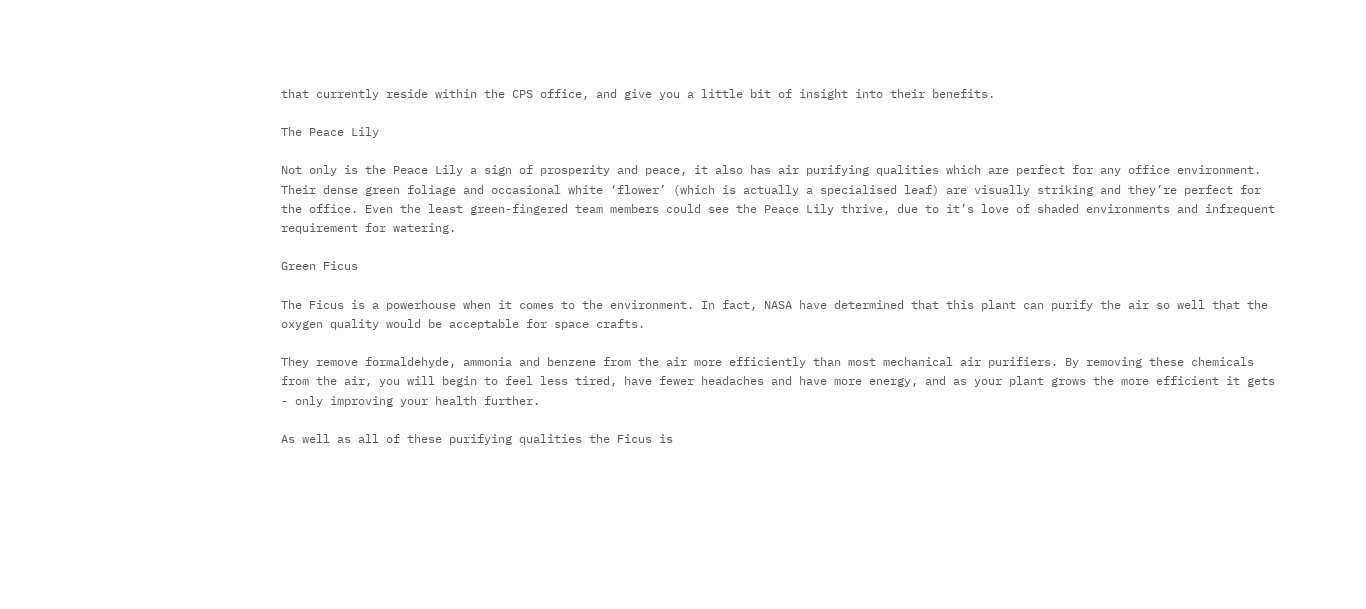that currently reside within the CPS office, and give you a little bit of insight into their benefits.

The Peace Lily

Not only is the Peace Lily a sign of prosperity and peace, it also has air purifying qualities which are perfect for any office environment. Their dense green foliage and occasional white ‘flower’ (which is actually a specialised leaf) are visually striking and they’re perfect for the office. Even the least green-fingered team members could see the Peace Lily thrive, due to it’s love of shaded environments and infrequent requirement for watering.

Green Ficus

The Ficus is a powerhouse when it comes to the environment. In fact, NASA have determined that this plant can purify the air so well that the oxygen quality would be acceptable for space crafts.

They remove formaldehyde, ammonia and benzene from the air more efficiently than most mechanical air purifiers. By removing these chemicals from the air, you will begin to feel less tired, have fewer headaches and have more energy, and as your plant grows the more efficient it gets - only improving your health further.

As well as all of these purifying qualities the Ficus is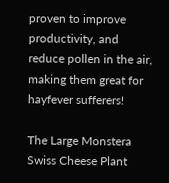proven to improve productivity, and reduce pollen in the air, making them great for hayfever sufferers!

The Large Monstera Swiss Cheese Plant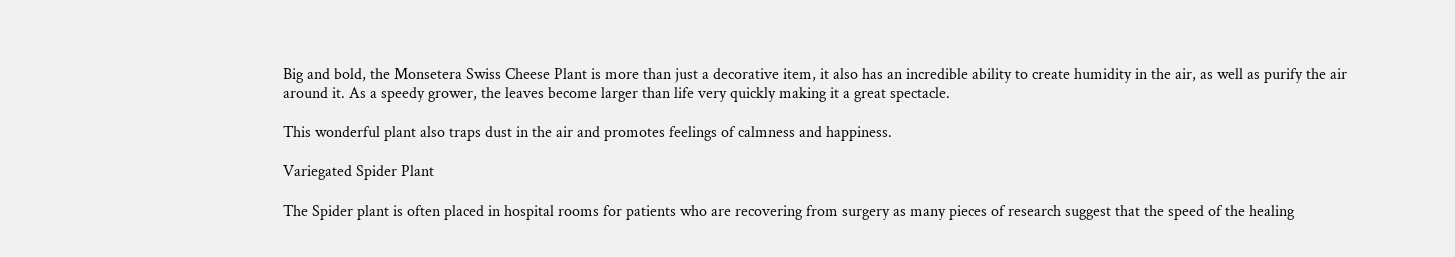Big and bold, the Monsetera Swiss Cheese Plant is more than just a decorative item, it also has an incredible ability to create humidity in the air, as well as purify the air around it. As a speedy grower, the leaves become larger than life very quickly making it a great spectacle.

This wonderful plant also traps dust in the air and promotes feelings of calmness and happiness.

Variegated Spider Plant

The Spider plant is often placed in hospital rooms for patients who are recovering from surgery as many pieces of research suggest that the speed of the healing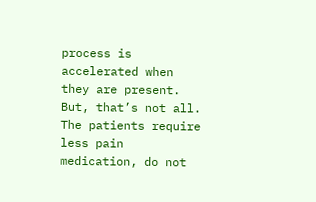process is accelerated when they are present. But, that’s not all. The patients require less pain medication, do not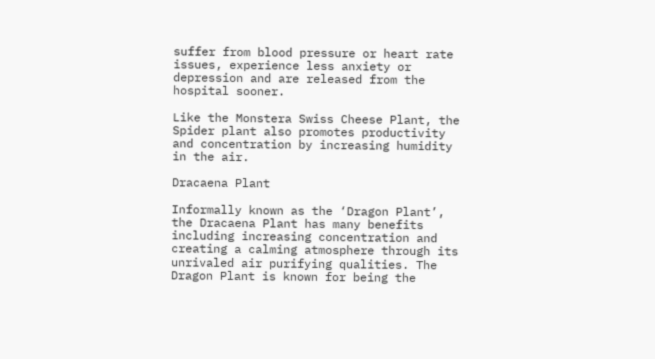suffer from blood pressure or heart rate issues, experience less anxiety or depression and are released from the hospital sooner.

Like the Monstera Swiss Cheese Plant, the Spider plant also promotes productivity and concentration by increasing humidity in the air.

Dracaena Plant

Informally known as the ‘Dragon Plant’, the Dracaena Plant has many benefits including increasing concentration and creating a calming atmosphere through its unrivaled air purifying qualities. The Dragon Plant is known for being the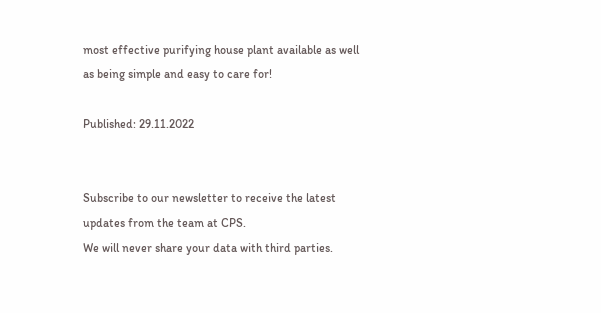most effective purifying house plant available as well as being simple and easy to care for!

Published: 29.11.2022


Subscribe to our newsletter to receive the latest updates from the team at CPS.
We will never share your data with third parties.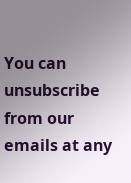You can unsubscribe from our emails at any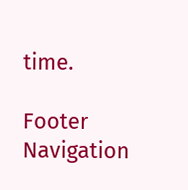time.

Footer Navigation